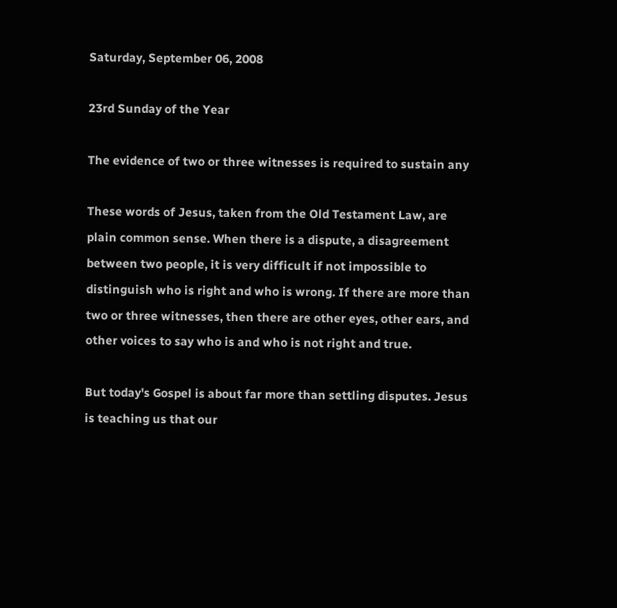Saturday, September 06, 2008

23rd Sunday of the Year

The evidence of two or three witnesses is required to sustain any

These words of Jesus, taken from the Old Testament Law, are plain common sense. When there is a dispute, a disagreement between two people, it is very difficult if not impossible to distinguish who is right and who is wrong. If there are more than two or three witnesses, then there are other eyes, other ears, and other voices to say who is and who is not right and true.

But today's Gospel is about far more than settling disputes. Jesus is teaching us that our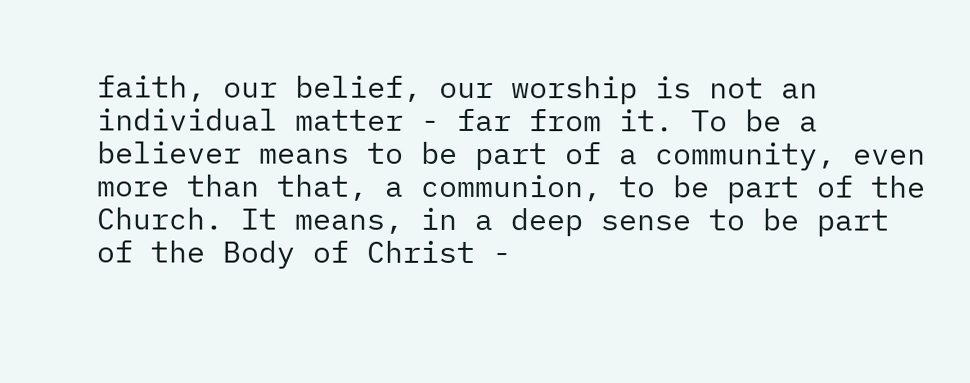faith, our belief, our worship is not an individual matter - far from it. To be a believer means to be part of a community, even more than that, a communion, to be part of the Church. It means, in a deep sense to be part of the Body of Christ -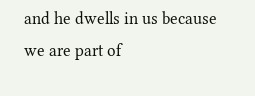and he dwells in us because we are part of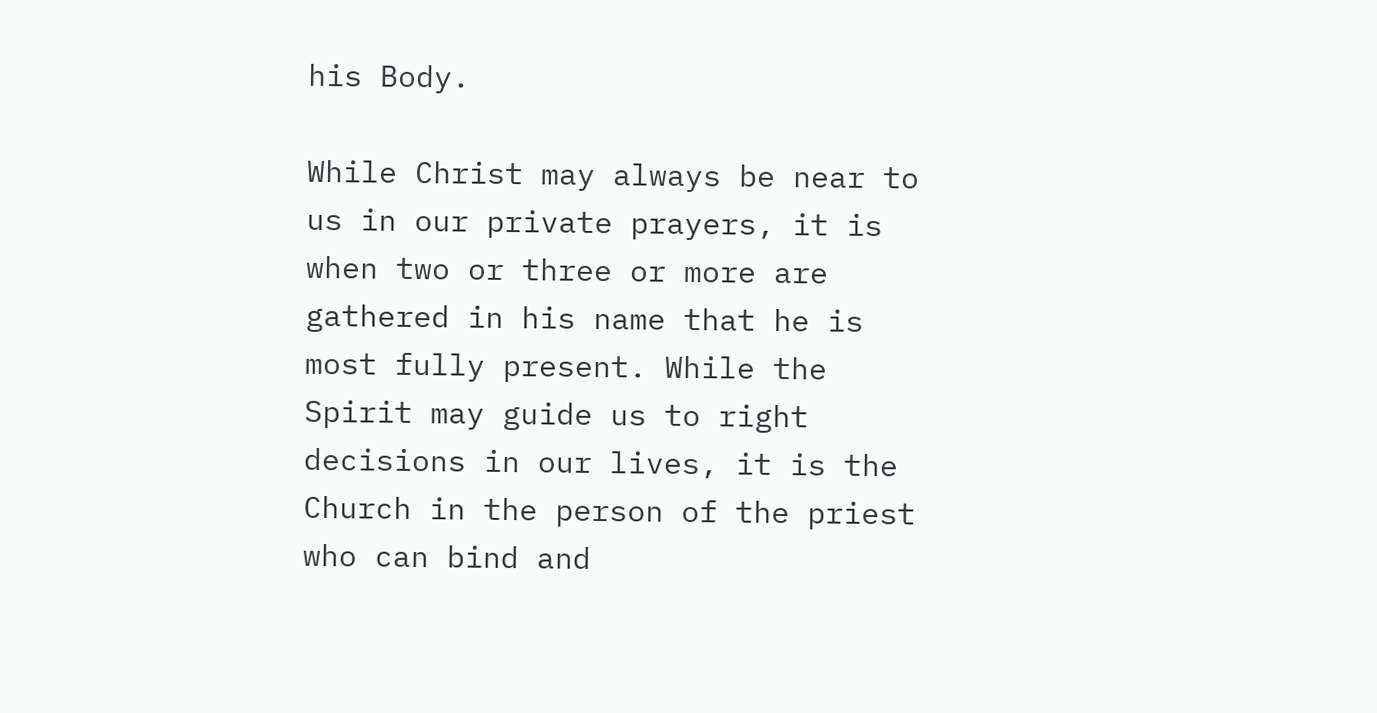his Body.

While Christ may always be near to us in our private prayers, it is when two or three or more are gathered in his name that he is most fully present. While the Spirit may guide us to right decisions in our lives, it is the Church in the person of the priest who can bind and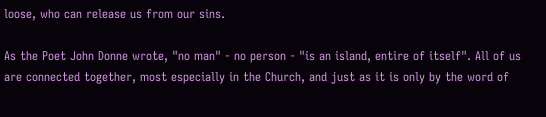loose, who can release us from our sins.

As the Poet John Donne wrote, "no man" - no person - "is an island, entire of itself". All of us are connected together, most especially in the Church, and just as it is only by the word of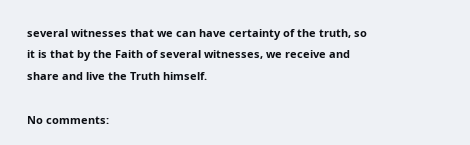several witnesses that we can have certainty of the truth, so it is that by the Faith of several witnesses, we receive and share and live the Truth himself.

No comments: